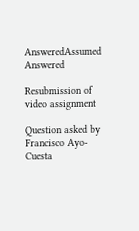AnsweredAssumed Answered

Resubmission of video assignment

Question asked by Francisco Ayo-Cuesta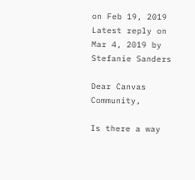on Feb 19, 2019
Latest reply on Mar 4, 2019 by Stefanie Sanders

Dear Canvas Community,

Is there a way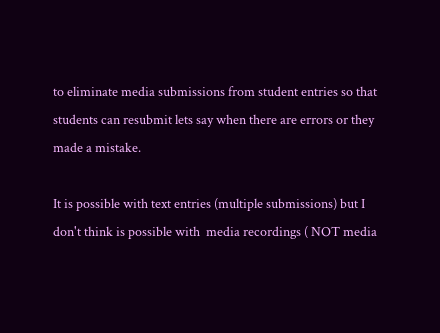to eliminate media submissions from student entries so that students can resubmit lets say when there are errors or they made a mistake.

It is possible with text entries (multiple submissions) but I don't think is possible with  media recordings ( NOT media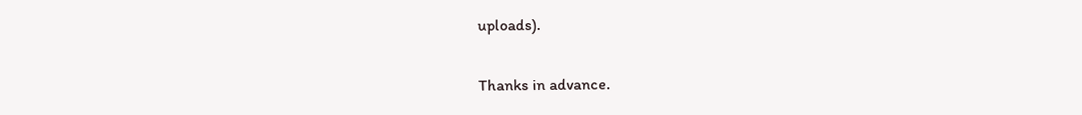uploads).

Thanks in advance.